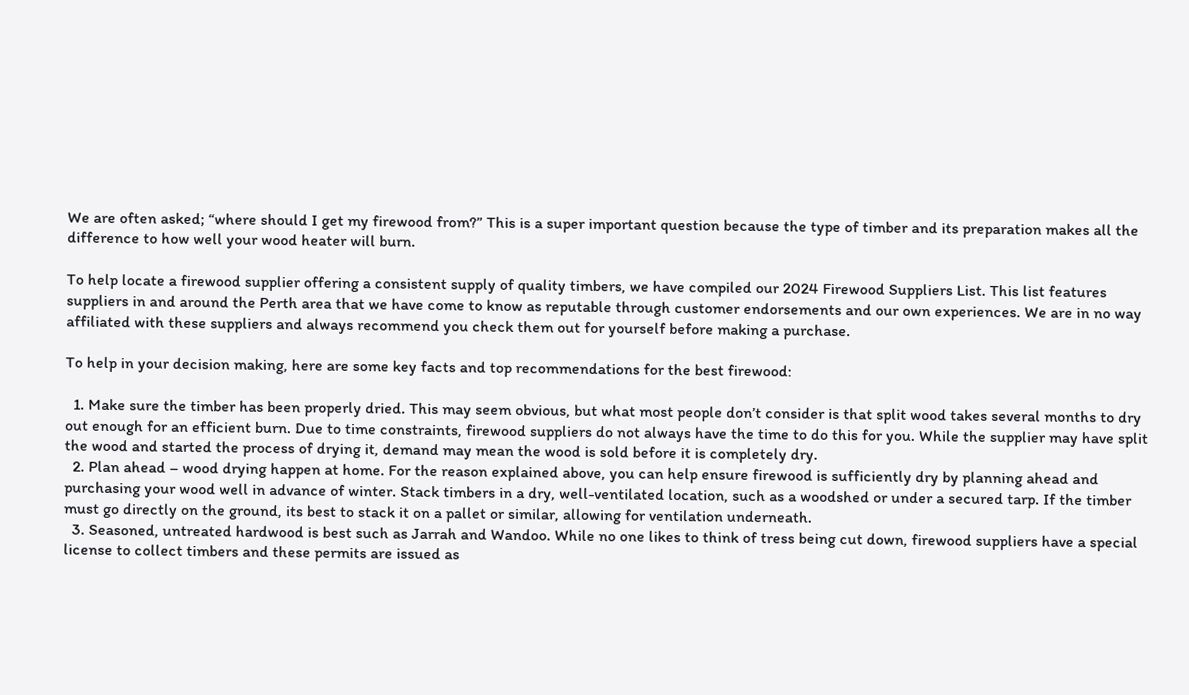We are often asked; “where should I get my firewood from?” This is a super important question because the type of timber and its preparation makes all the difference to how well your wood heater will burn.

To help locate a firewood supplier offering a consistent supply of quality timbers, we have compiled our 2024 Firewood Suppliers List. This list features suppliers in and around the Perth area that we have come to know as reputable through customer endorsements and our own experiences. We are in no way affiliated with these suppliers and always recommend you check them out for yourself before making a purchase.

To help in your decision making, here are some key facts and top recommendations for the best firewood:

  1. Make sure the timber has been properly dried. This may seem obvious, but what most people don’t consider is that split wood takes several months to dry out enough for an efficient burn. Due to time constraints, firewood suppliers do not always have the time to do this for you. While the supplier may have split the wood and started the process of drying it, demand may mean the wood is sold before it is completely dry.
  2. Plan ahead – wood drying happen at home. For the reason explained above, you can help ensure firewood is sufficiently dry by planning ahead and purchasing your wood well in advance of winter. Stack timbers in a dry, well-ventilated location, such as a woodshed or under a secured tarp. If the timber must go directly on the ground, its best to stack it on a pallet or similar, allowing for ventilation underneath.
  3. Seasoned, untreated hardwood is best such as Jarrah and Wandoo. While no one likes to think of tress being cut down, firewood suppliers have a special license to collect timbers and these permits are issued as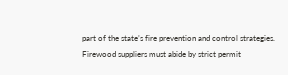part of the state’s fire prevention and control strategies. Firewood suppliers must abide by strict permit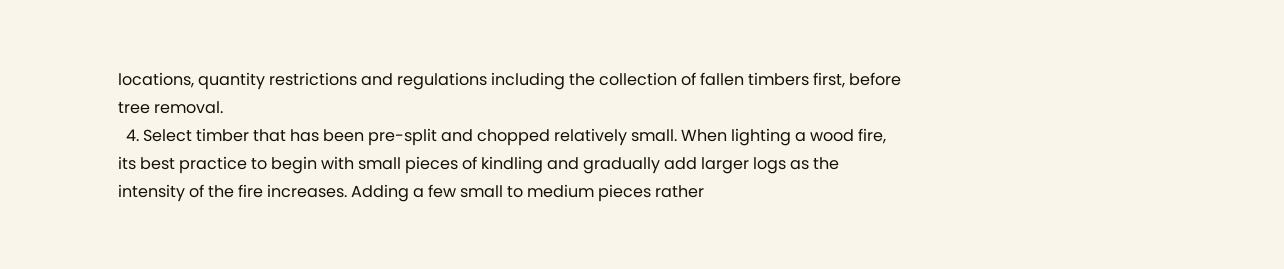locations, quantity restrictions and regulations including the collection of fallen timbers first, before tree removal.
  4. Select timber that has been pre-split and chopped relatively small. When lighting a wood fire, its best practice to begin with small pieces of kindling and gradually add larger logs as the intensity of the fire increases. Adding a few small to medium pieces rather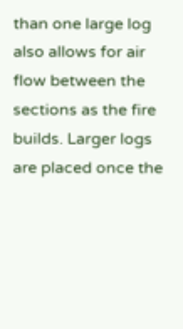than one large log also allows for air flow between the sections as the fire builds. Larger logs are placed once the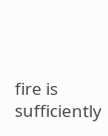fire is sufficiently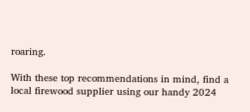roaring.

With these top recommendations in mind, find a local firewood supplier using our handy 2024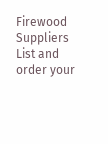Firewood Suppliers List and order your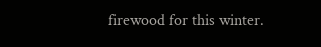firewood for this winter.